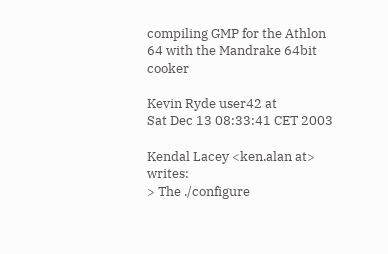compiling GMP for the Athlon 64 with the Mandrake 64bit cooker

Kevin Ryde user42 at
Sat Dec 13 08:33:41 CET 2003

Kendal Lacey <ken.alan at> writes:
> The ./configure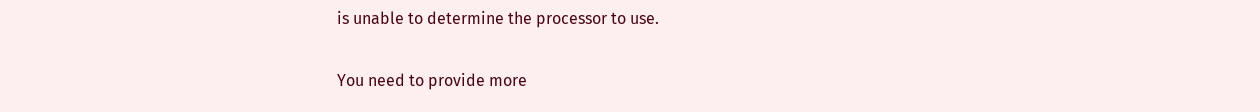is unable to determine the processor to use.

You need to provide more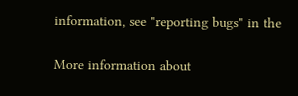information, see "reporting bugs" in the

More information about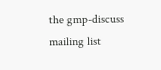the gmp-discuss mailing list